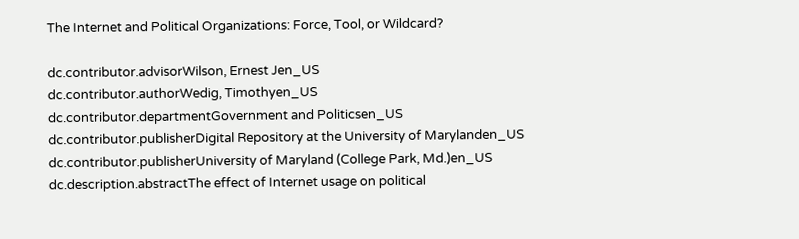The Internet and Political Organizations: Force, Tool, or Wildcard?

dc.contributor.advisorWilson, Ernest Jen_US
dc.contributor.authorWedig, Timothyen_US
dc.contributor.departmentGovernment and Politicsen_US
dc.contributor.publisherDigital Repository at the University of Marylanden_US
dc.contributor.publisherUniversity of Maryland (College Park, Md.)en_US
dc.description.abstractThe effect of Internet usage on political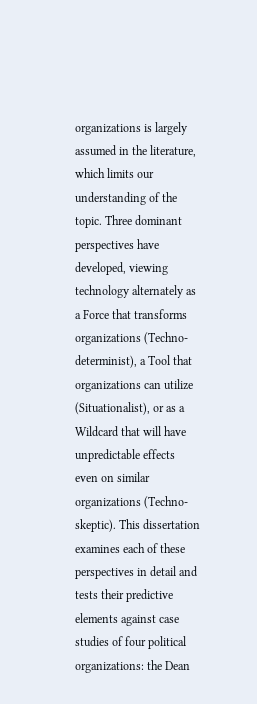organizations is largely assumed in the literature, which limits our understanding of the topic. Three dominant perspectives have developed, viewing technology alternately as a Force that transforms organizations (Techno-determinist), a Tool that organizations can utilize (Situationalist), or as a Wildcard that will have unpredictable effects even on similar organizations (Techno-skeptic). This dissertation examines each of these perspectives in detail and tests their predictive elements against case studies of four political organizations: the Dean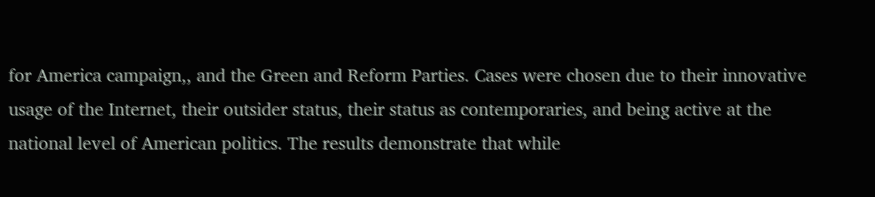for America campaign,, and the Green and Reform Parties. Cases were chosen due to their innovative usage of the Internet, their outsider status, their status as contemporaries, and being active at the national level of American politics. The results demonstrate that while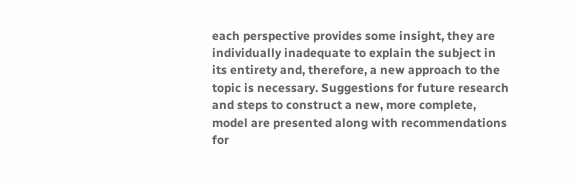each perspective provides some insight, they are individually inadequate to explain the subject in its entirety and, therefore, a new approach to the topic is necessary. Suggestions for future research and steps to construct a new, more complete, model are presented along with recommendations for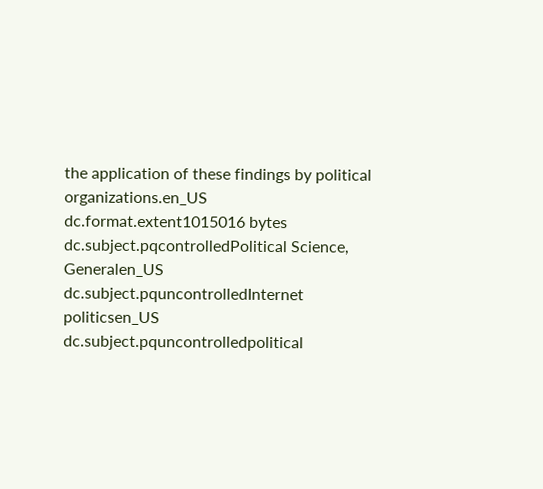the application of these findings by political organizations.en_US
dc.format.extent1015016 bytes
dc.subject.pqcontrolledPolitical Science, Generalen_US
dc.subject.pquncontrolledInternet politicsen_US
dc.subject.pquncontrolledpolitical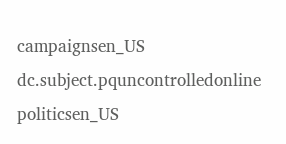campaignsen_US
dc.subject.pquncontrolledonline politicsen_US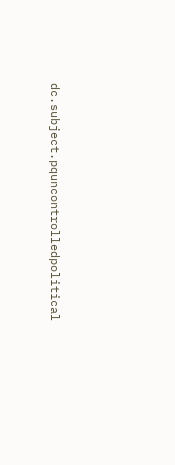dc.subject.pquncontrolledpolitical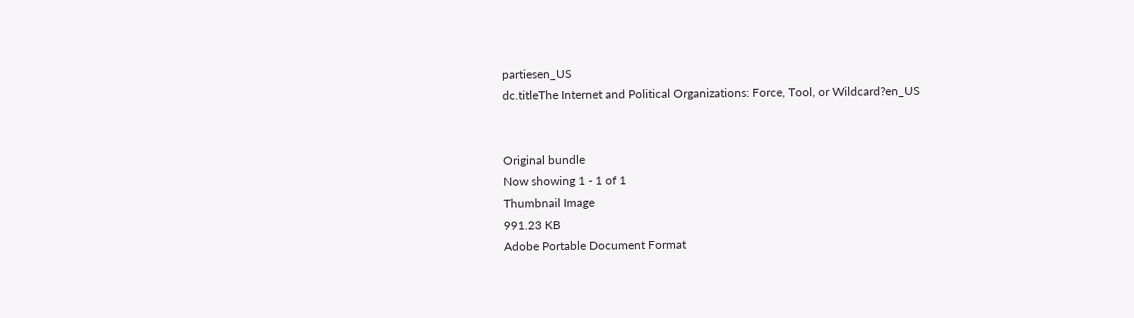partiesen_US
dc.titleThe Internet and Political Organizations: Force, Tool, or Wildcard?en_US


Original bundle
Now showing 1 - 1 of 1
Thumbnail Image
991.23 KB
Adobe Portable Document Format